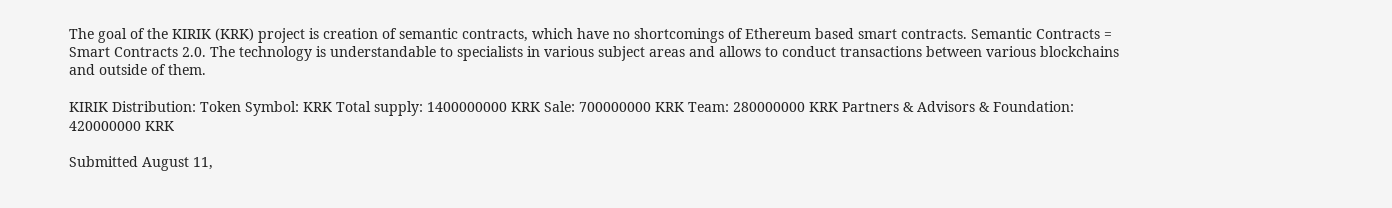The goal of the KIRIK (KRK) project is creation of semantic contracts, which have no shortcomings of Ethereum based smart contracts. Semantic Contracts = Smart Contracts 2.0. The technology is understandable to specialists in various subject areas and allows to conduct transactions between various blockchains and outside of them.

KIRIK Distribution: Token Symbol: KRK Total supply: 1400000000 KRK Sale: 700000000 KRK Team: 280000000 KRK Partners & Advisors & Foundation: 420000000 KRK

Submitted August 11,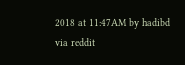2018 at 11:47AM by hadibd
via reddit